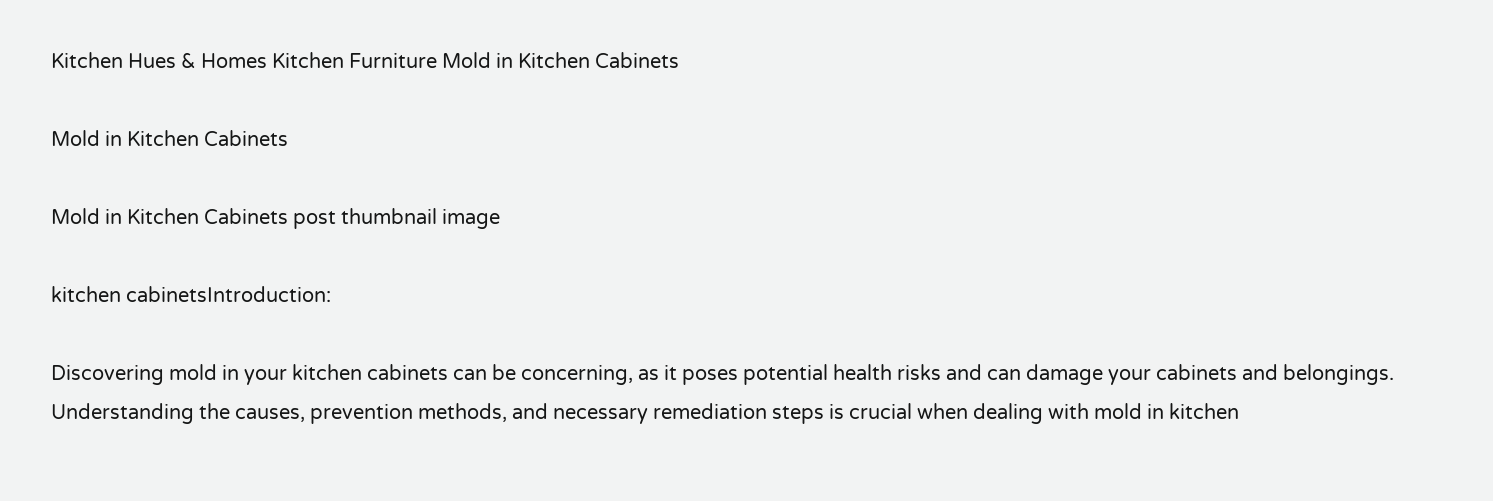Kitchen Hues & Homes Kitchen Furniture Mold in Kitchen Cabinets

Mold in Kitchen Cabinets

Mold in Kitchen Cabinets post thumbnail image

kitchen cabinetsIntroduction:

Discovering mold in your kitchen cabinets can be concerning, as it poses potential health risks and can damage your cabinets and belongings. Understanding the causes, prevention methods, and necessary remediation steps is crucial when dealing with mold in kitchen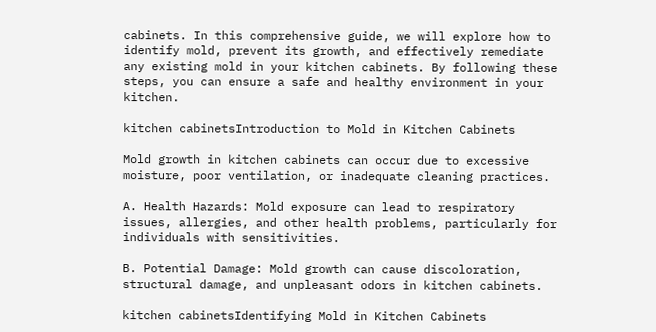cabinets. In this comprehensive guide, we will explore how to identify mold, prevent its growth, and effectively remediate any existing mold in your kitchen cabinets. By following these steps, you can ensure a safe and healthy environment in your kitchen.

kitchen cabinetsIntroduction to Mold in Kitchen Cabinets

Mold growth in kitchen cabinets can occur due to excessive moisture, poor ventilation, or inadequate cleaning practices.

A. Health Hazards: Mold exposure can lead to respiratory issues, allergies, and other health problems, particularly for individuals with sensitivities.

B. Potential Damage: Mold growth can cause discoloration, structural damage, and unpleasant odors in kitchen cabinets.

kitchen cabinetsIdentifying Mold in Kitchen Cabinets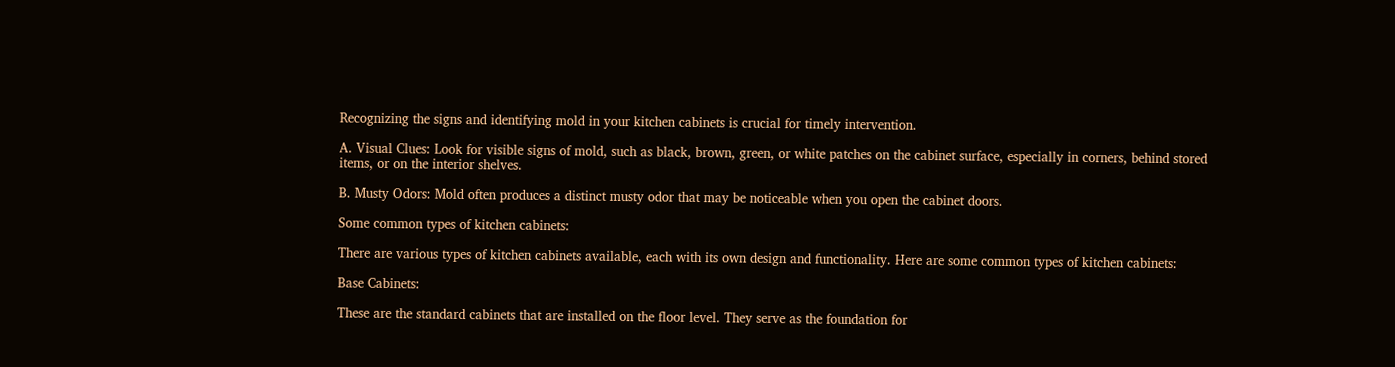Recognizing the signs and identifying mold in your kitchen cabinets is crucial for timely intervention.

A. Visual Clues: Look for visible signs of mold, such as black, brown, green, or white patches on the cabinet surface, especially in corners, behind stored items, or on the interior shelves.

B. Musty Odors: Mold often produces a distinct musty odor that may be noticeable when you open the cabinet doors.

Some common types of kitchen cabinets:

There are various types of kitchen cabinets available, each with its own design and functionality. Here are some common types of kitchen cabinets:

Base Cabinets:

These are the standard cabinets that are installed on the floor level. They serve as the foundation for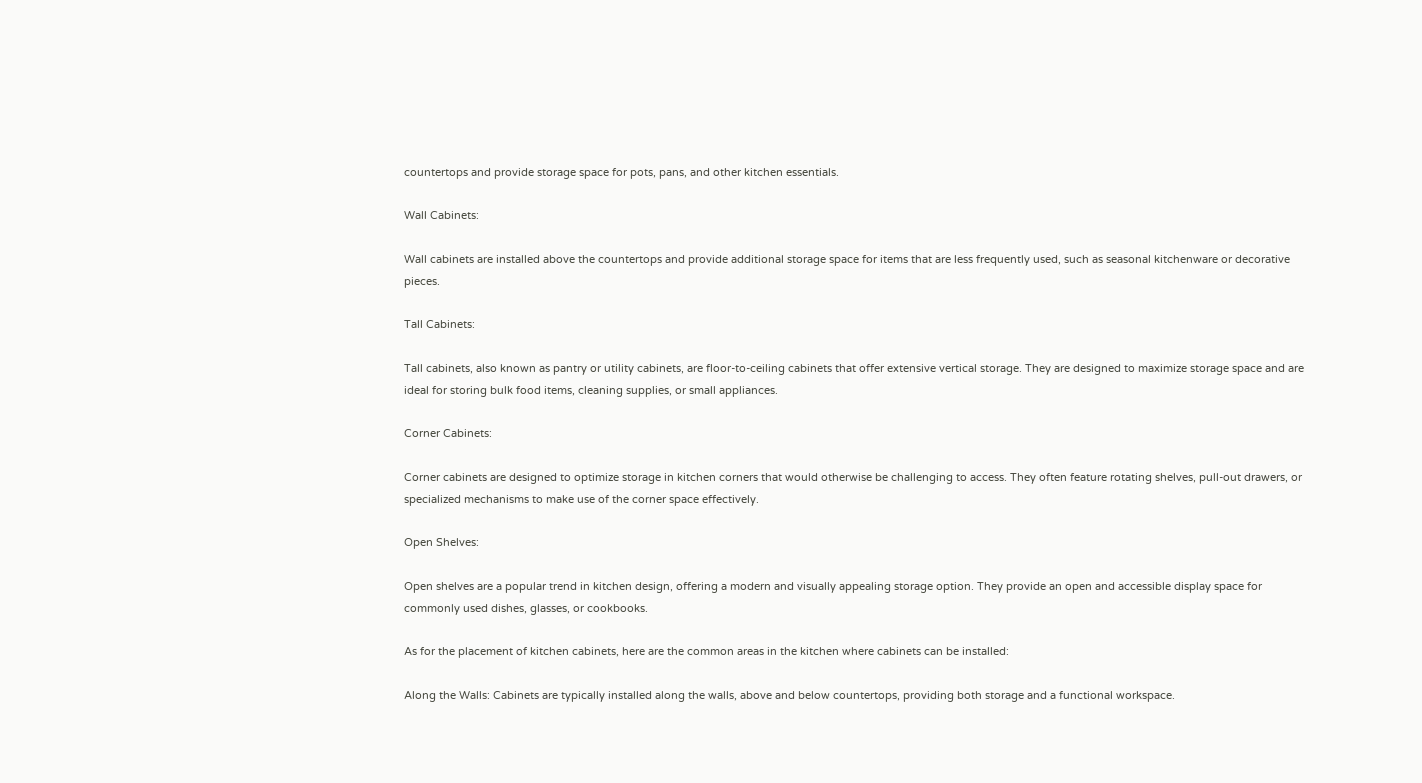countertops and provide storage space for pots, pans, and other kitchen essentials.

Wall Cabinets:

Wall cabinets are installed above the countertops and provide additional storage space for items that are less frequently used, such as seasonal kitchenware or decorative pieces.

Tall Cabinets:

Tall cabinets, also known as pantry or utility cabinets, are floor-to-ceiling cabinets that offer extensive vertical storage. They are designed to maximize storage space and are ideal for storing bulk food items, cleaning supplies, or small appliances.

Corner Cabinets:

Corner cabinets are designed to optimize storage in kitchen corners that would otherwise be challenging to access. They often feature rotating shelves, pull-out drawers, or specialized mechanisms to make use of the corner space effectively.

Open Shelves:

Open shelves are a popular trend in kitchen design, offering a modern and visually appealing storage option. They provide an open and accessible display space for commonly used dishes, glasses, or cookbooks.

As for the placement of kitchen cabinets, here are the common areas in the kitchen where cabinets can be installed:

Along the Walls: Cabinets are typically installed along the walls, above and below countertops, providing both storage and a functional workspace.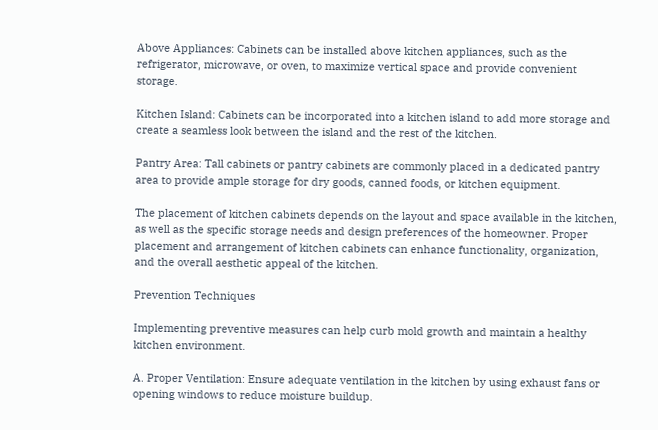Above Appliances: Cabinets can be installed above kitchen appliances, such as the refrigerator, microwave, or oven, to maximize vertical space and provide convenient storage.

Kitchen Island: Cabinets can be incorporated into a kitchen island to add more storage and create a seamless look between the island and the rest of the kitchen.

Pantry Area: Tall cabinets or pantry cabinets are commonly placed in a dedicated pantry area to provide ample storage for dry goods, canned foods, or kitchen equipment.

The placement of kitchen cabinets depends on the layout and space available in the kitchen, as well as the specific storage needs and design preferences of the homeowner. Proper placement and arrangement of kitchen cabinets can enhance functionality, organization, and the overall aesthetic appeal of the kitchen.

Prevention Techniques

Implementing preventive measures can help curb mold growth and maintain a healthy kitchen environment.

A. Proper Ventilation: Ensure adequate ventilation in the kitchen by using exhaust fans or opening windows to reduce moisture buildup.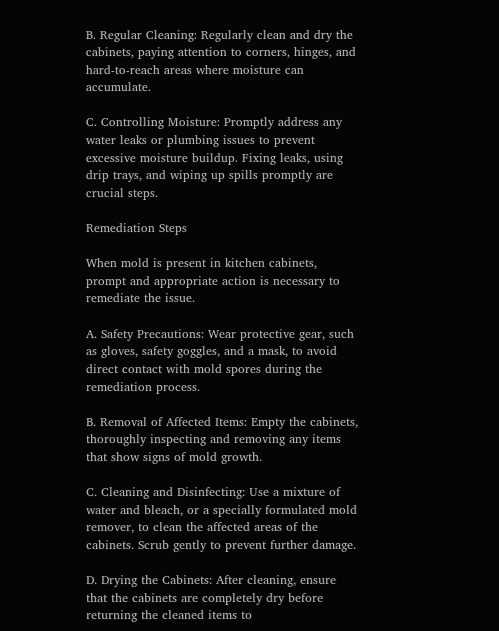B. Regular Cleaning: Regularly clean and dry the cabinets, paying attention to corners, hinges, and hard-to-reach areas where moisture can accumulate.

C. Controlling Moisture: Promptly address any water leaks or plumbing issues to prevent excessive moisture buildup. Fixing leaks, using drip trays, and wiping up spills promptly are crucial steps.

Remediation Steps

When mold is present in kitchen cabinets, prompt and appropriate action is necessary to remediate the issue.

A. Safety Precautions: Wear protective gear, such as gloves, safety goggles, and a mask, to avoid direct contact with mold spores during the remediation process.

B. Removal of Affected Items: Empty the cabinets, thoroughly inspecting and removing any items that show signs of mold growth.

C. Cleaning and Disinfecting: Use a mixture of water and bleach, or a specially formulated mold remover, to clean the affected areas of the cabinets. Scrub gently to prevent further damage.

D. Drying the Cabinets: After cleaning, ensure that the cabinets are completely dry before returning the cleaned items to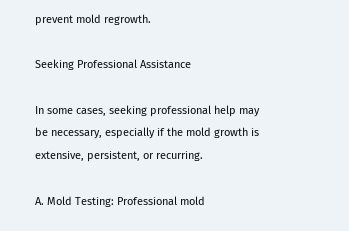prevent mold regrowth.

Seeking Professional Assistance

In some cases, seeking professional help may be necessary, especially if the mold growth is extensive, persistent, or recurring.

A. Mold Testing: Professional mold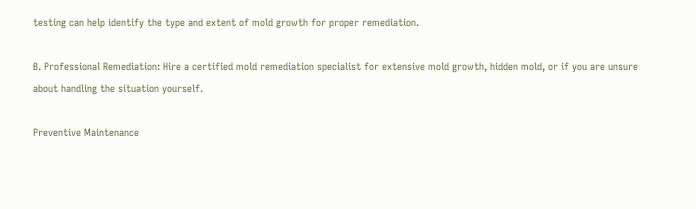testing can help identify the type and extent of mold growth for proper remediation.

B. Professional Remediation: Hire a certified mold remediation specialist for extensive mold growth, hidden mold, or if you are unsure about handling the situation yourself.

Preventive Maintenance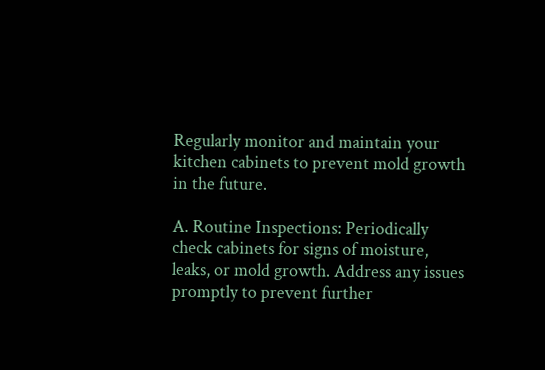Regularly monitor and maintain your kitchen cabinets to prevent mold growth in the future.

A. Routine Inspections: Periodically check cabinets for signs of moisture, leaks, or mold growth. Address any issues promptly to prevent further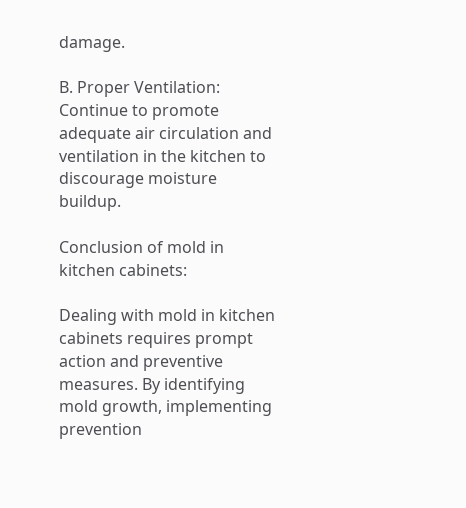damage.

B. Proper Ventilation: Continue to promote adequate air circulation and ventilation in the kitchen to discourage moisture buildup.

Conclusion of mold in kitchen cabinets:

Dealing with mold in kitchen cabinets requires prompt action and preventive measures. By identifying mold growth, implementing prevention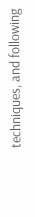techniques, and following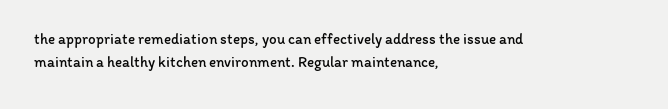the appropriate remediation steps, you can effectively address the issue and maintain a healthy kitchen environment. Regular maintenance,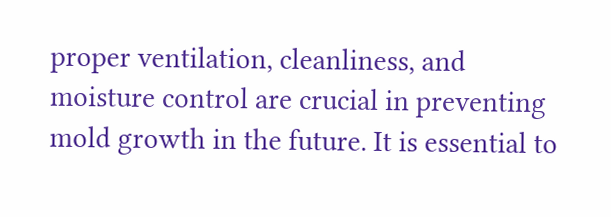proper ventilation, cleanliness, and moisture control are crucial in preventing mold growth in the future. It is essential to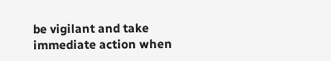be vigilant and take immediate action when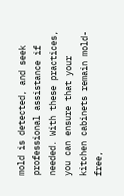mold is detected, and seek professional assistance if needed. With these practices, you can ensure that your kitchen cabinets remain mold-free,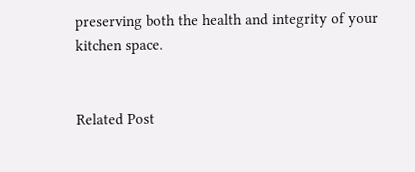preserving both the health and integrity of your kitchen space.


Related Post